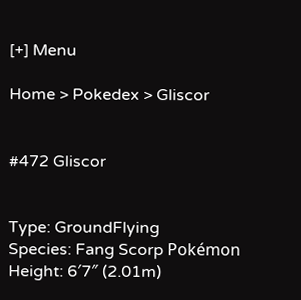[+] Menu

Home > Pokedex > Gliscor


#472 Gliscor


Type: GroundFlying
Species: Fang Scorp Pokémon
Height: 6′7″ (2.01m)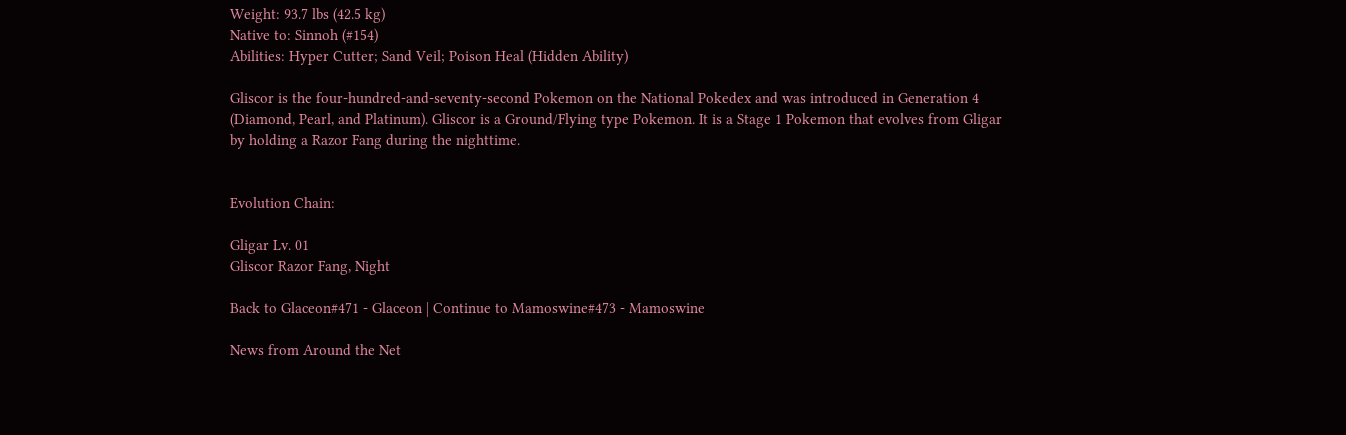Weight: 93.7 lbs (42.5 kg)
Native to: Sinnoh (#154)
Abilities: Hyper Cutter; Sand Veil; Poison Heal (Hidden Ability)

Gliscor is the four-hundred-and-seventy-second Pokemon on the National Pokedex and was introduced in Generation 4 (Diamond, Pearl, and Platinum). Gliscor is a Ground/Flying type Pokemon. It is a Stage 1 Pokemon that evolves from Gligar by holding a Razor Fang during the nighttime.


Evolution Chain:

Gligar Lv. 01
Gliscor Razor Fang, Night

Back to Glaceon#471 - Glaceon | Continue to Mamoswine#473 - Mamoswine

News from Around the Net